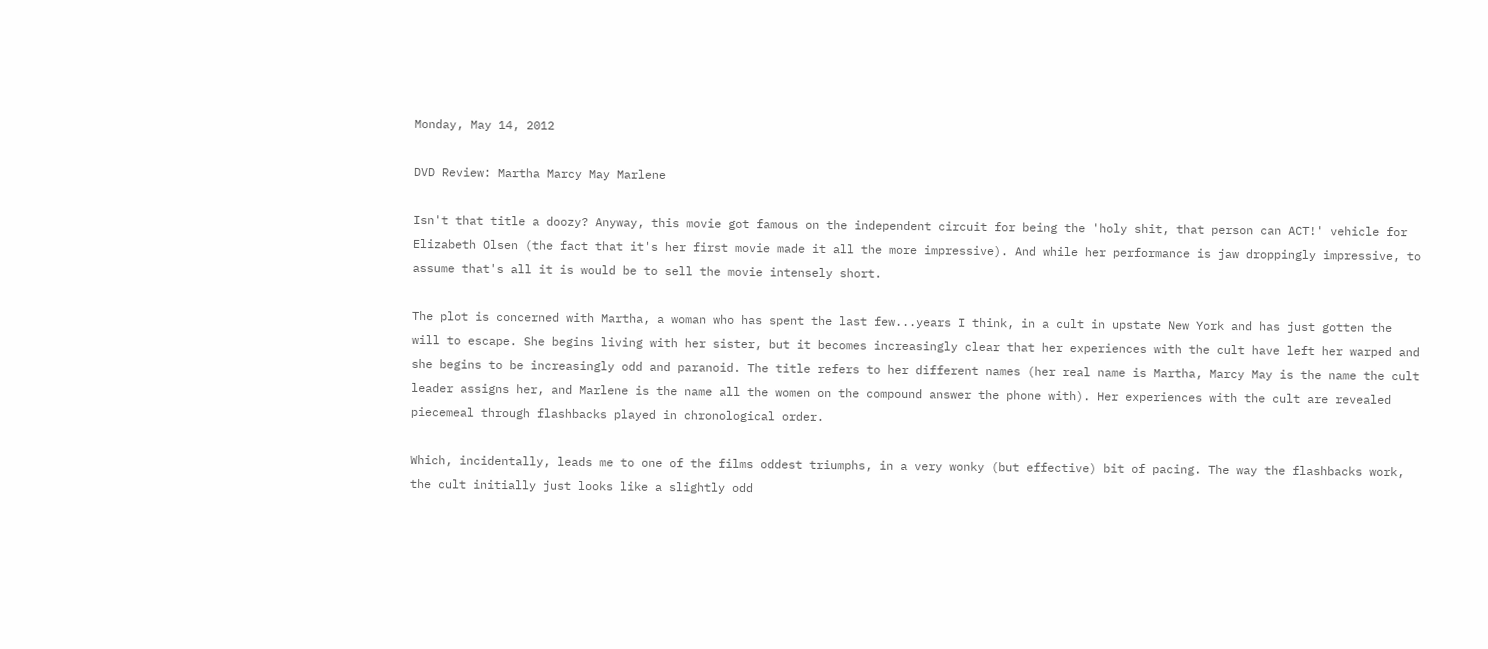Monday, May 14, 2012

DVD Review: Martha Marcy May Marlene

Isn't that title a doozy? Anyway, this movie got famous on the independent circuit for being the 'holy shit, that person can ACT!' vehicle for Elizabeth Olsen (the fact that it's her first movie made it all the more impressive). And while her performance is jaw droppingly impressive, to assume that's all it is would be to sell the movie intensely short.

The plot is concerned with Martha, a woman who has spent the last few...years I think, in a cult in upstate New York and has just gotten the will to escape. She begins living with her sister, but it becomes increasingly clear that her experiences with the cult have left her warped and she begins to be increasingly odd and paranoid. The title refers to her different names (her real name is Martha, Marcy May is the name the cult leader assigns her, and Marlene is the name all the women on the compound answer the phone with). Her experiences with the cult are revealed piecemeal through flashbacks played in chronological order.

Which, incidentally, leads me to one of the films oddest triumphs, in a very wonky (but effective) bit of pacing. The way the flashbacks work, the cult initially just looks like a slightly odd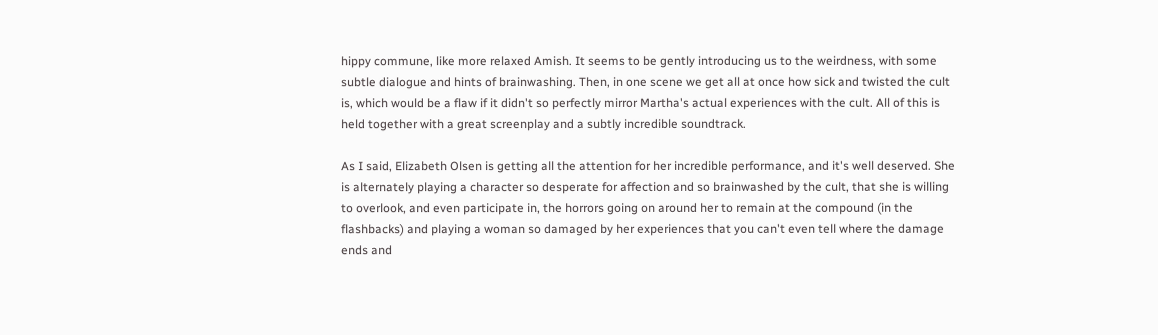hippy commune, like more relaxed Amish. It seems to be gently introducing us to the weirdness, with some subtle dialogue and hints of brainwashing. Then, in one scene we get all at once how sick and twisted the cult is, which would be a flaw if it didn't so perfectly mirror Martha's actual experiences with the cult. All of this is held together with a great screenplay and a subtly incredible soundtrack.

As I said, Elizabeth Olsen is getting all the attention for her incredible performance, and it's well deserved. She is alternately playing a character so desperate for affection and so brainwashed by the cult, that she is willing to overlook, and even participate in, the horrors going on around her to remain at the compound (in the flashbacks) and playing a woman so damaged by her experiences that you can't even tell where the damage ends and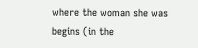where the woman she was begins (in the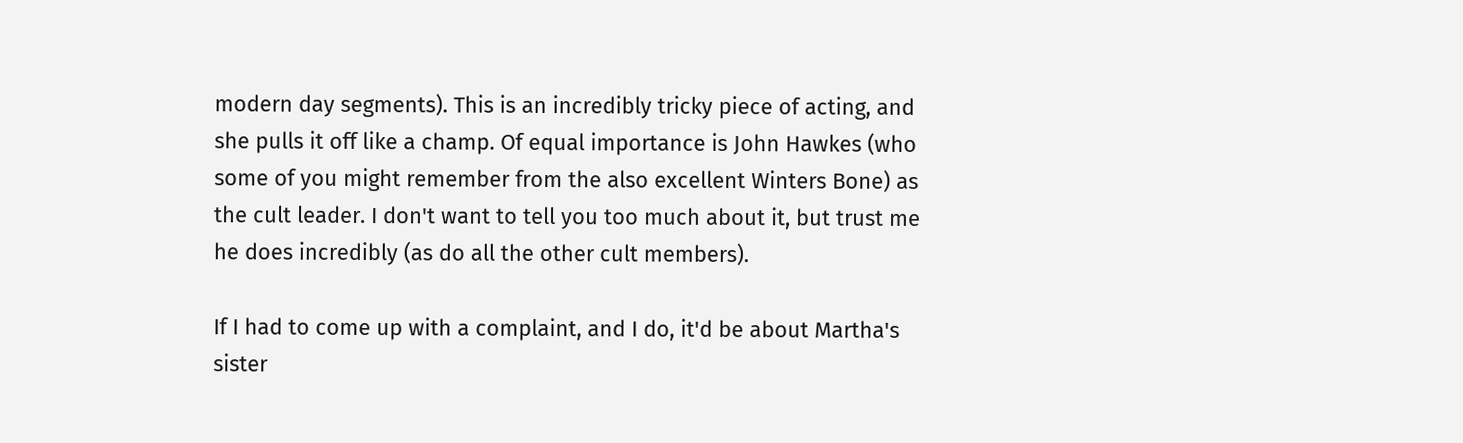modern day segments). This is an incredibly tricky piece of acting, and she pulls it off like a champ. Of equal importance is John Hawkes (who some of you might remember from the also excellent Winters Bone) as the cult leader. I don't want to tell you too much about it, but trust me he does incredibly (as do all the other cult members).

If I had to come up with a complaint, and I do, it'd be about Martha's sister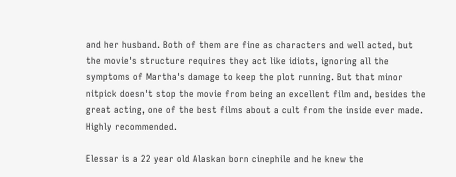and her husband. Both of them are fine as characters and well acted, but the movie's structure requires they act like idiots, ignoring all the symptoms of Martha's damage to keep the plot running. But that minor nitpick doesn't stop the movie from being an excellent film and, besides the great acting, one of the best films about a cult from the inside ever made. Highly recommended.

Elessar is a 22 year old Alaskan born cinephile and he knew the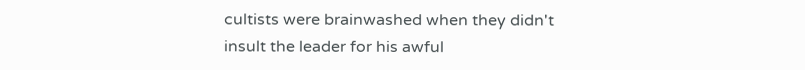cultists were brainwashed when they didn't insult the leader for his awful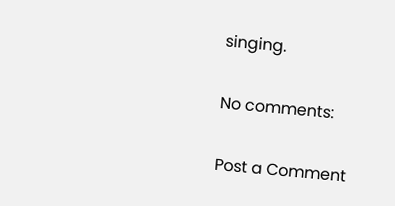singing.

No comments:

Post a Comment